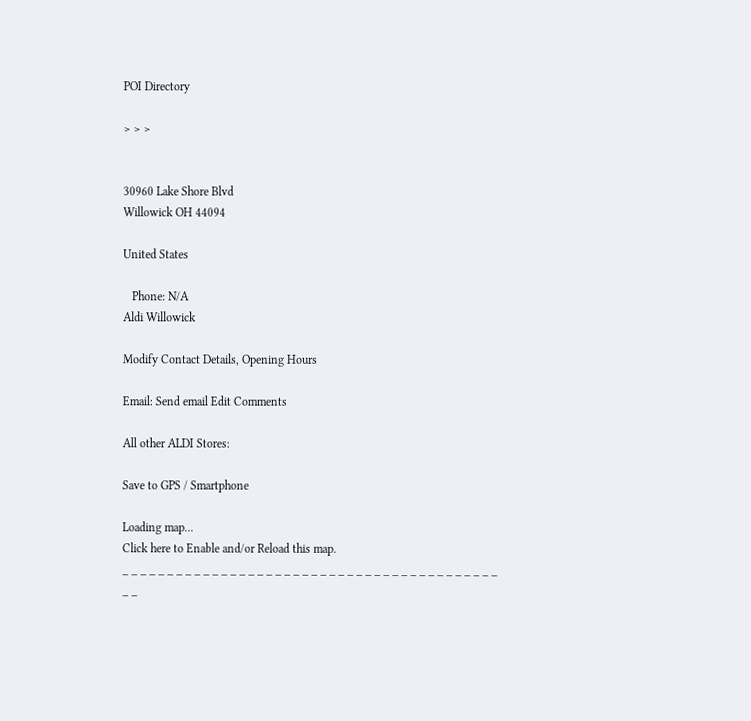POI Directory

> > >


30960 Lake Shore Blvd
Willowick OH 44094

United States

   Phone: N/A
Aldi Willowick

Modify Contact Details, Opening Hours

Email: Send email Edit Comments

All other ALDI Stores:

Save to GPS / Smartphone

Loading map...
Click here to Enable and/or Reload this map.
_ _ _ _ _ _ _ _ _ _ _ _ _ _ _ _ _ _ _ _ _ _ _ _ _ _ _ _ _ _ _ _ _ _ _ _ _ _ _ _ _ _ _ _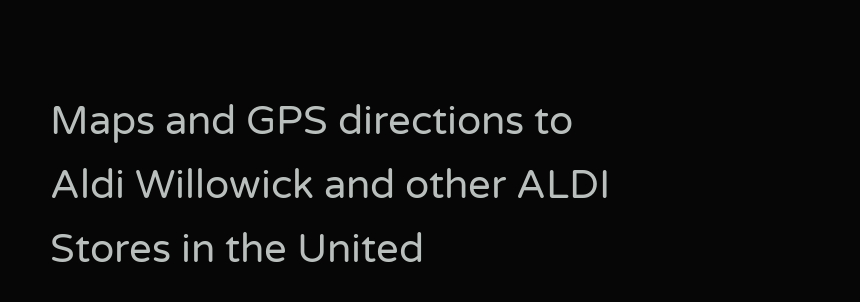Maps and GPS directions to Aldi Willowick and other ALDI Stores in the United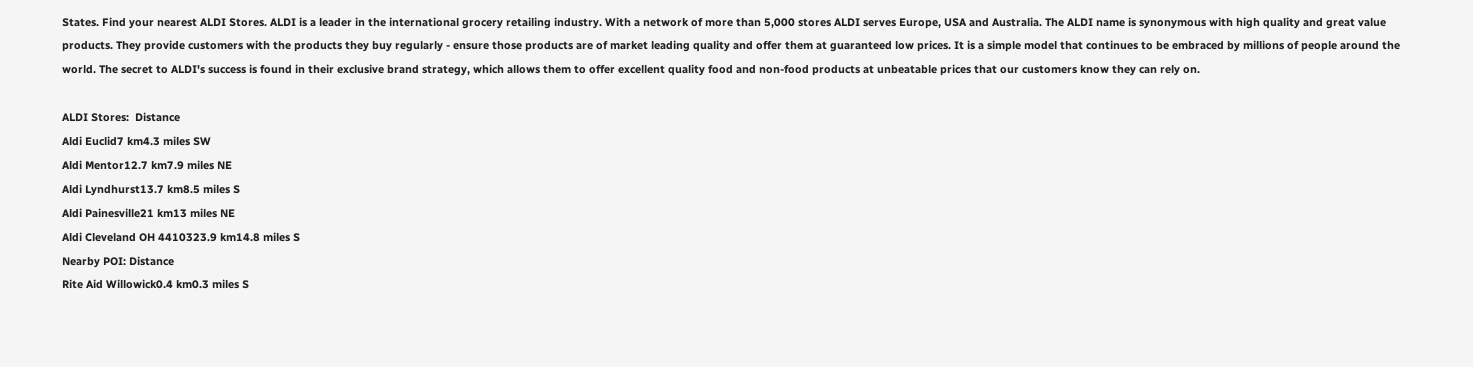States. Find your nearest ALDI Stores. ALDI is a leader in the international grocery retailing industry. With a network of more than 5,000 stores ALDI serves Europe, USA and Australia. The ALDI name is synonymous with high quality and great value products. They provide customers with the products they buy regularly - ensure those products are of market leading quality and offer them at guaranteed low prices. It is a simple model that continues to be embraced by millions of people around the world. The secret to ALDI's success is found in their exclusive brand strategy, which allows them to offer excellent quality food and non-food products at unbeatable prices that our customers know they can rely on.

ALDI Stores:  Distance
Aldi Euclid7 km4.3 miles SW
Aldi Mentor12.7 km7.9 miles NE
Aldi Lyndhurst13.7 km8.5 miles S
Aldi Painesville21 km13 miles NE
Aldi Cleveland OH 4410323.9 km14.8 miles S
Nearby POI: Distance
Rite Aid Willowick0.4 km0.3 miles S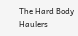The Hard Body Haulers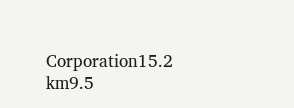Corporation15.2 km9.5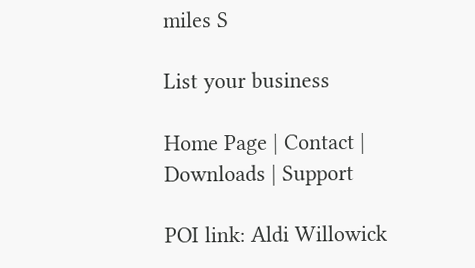miles S

List your business

Home Page | Contact | Downloads | Support

POI link: Aldi Willowick